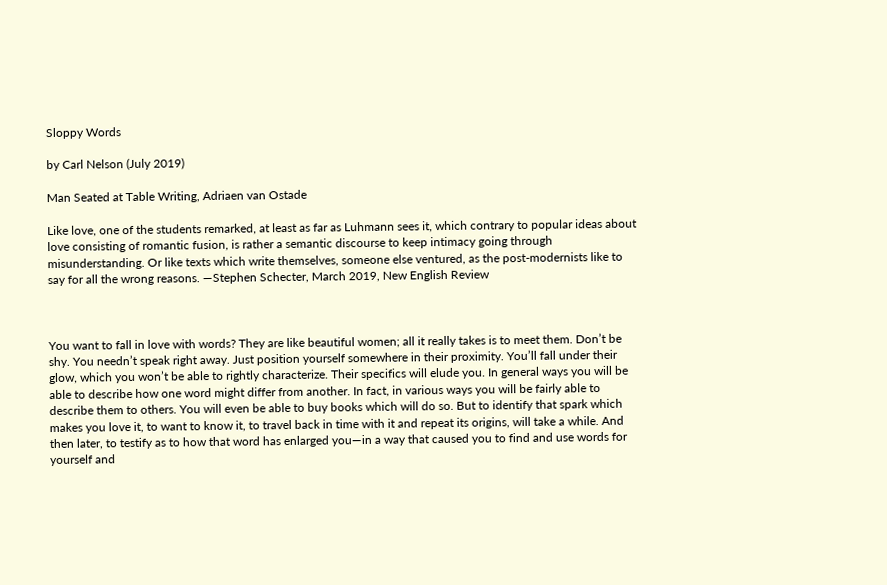Sloppy Words

by Carl Nelson (July 2019)

Man Seated at Table Writing, Adriaen van Ostade

Like love, one of the students remarked, at least as far as Luhmann sees it, which contrary to popular ideas about love consisting of romantic fusion, is rather a semantic discourse to keep intimacy going through misunderstanding. Or like texts which write themselves, someone else ventured, as the post-modernists like to say for all the wrong reasons. —Stephen Schecter, March 2019, New English Review



You want to fall in love with words? They are like beautiful women; all it really takes is to meet them. Don’t be shy. You needn’t speak right away. Just position yourself somewhere in their proximity. You’ll fall under their glow, which you won’t be able to rightly characterize. Their specifics will elude you. In general ways you will be able to describe how one word might differ from another. In fact, in various ways you will be fairly able to describe them to others. You will even be able to buy books which will do so. But to identify that spark which makes you love it, to want to know it, to travel back in time with it and repeat its origins, will take a while. And then later, to testify as to how that word has enlarged you—in a way that caused you to find and use words for yourself and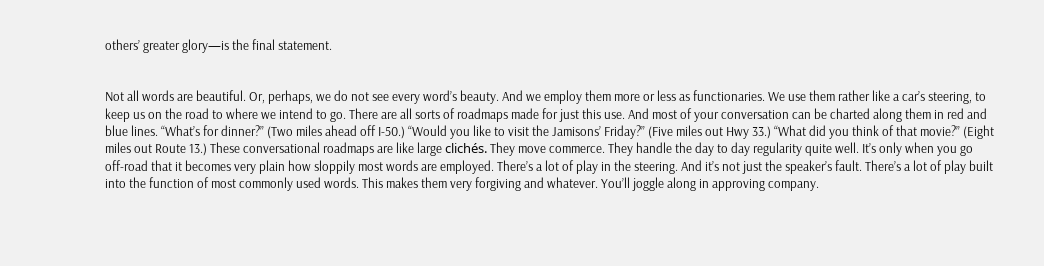others’ greater glory—is the final statement.


Not all words are beautiful. Or, perhaps, we do not see every word’s beauty. And we employ them more or less as functionaries. We use them rather like a car’s steering, to keep us on the road to where we intend to go. There are all sorts of roadmaps made for just this use. And most of your conversation can be charted along them in red and blue lines. “What’s for dinner?” (Two miles ahead off I-50.) “Would you like to visit the Jamisons’ Friday?” (Five miles out Hwy 33.) “What did you think of that movie?” (Eight miles out Route 13.) These conversational roadmaps are like large clichés. They move commerce. They handle the day to day regularity quite well. It’s only when you go off-road that it becomes very plain how sloppily most words are employed. There’s a lot of play in the steering. And it’s not just the speaker’s fault. There’s a lot of play built into the function of most commonly used words. This makes them very forgiving and whatever. You’ll joggle along in approving company.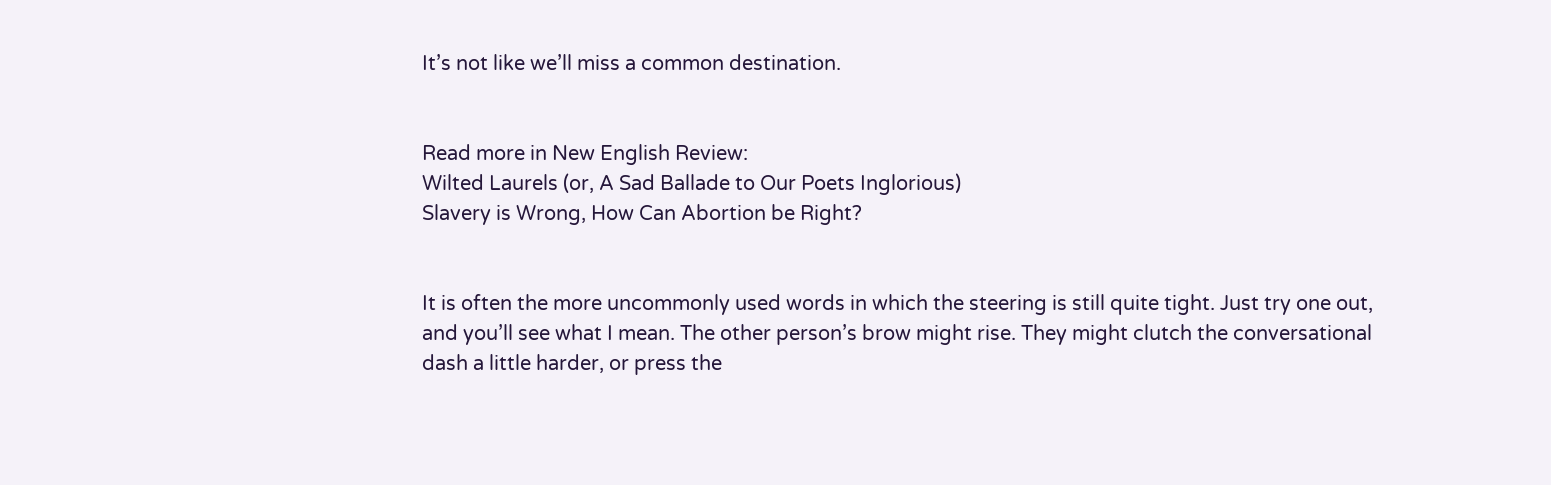It’s not like we’ll miss a common destination.


Read more in New English Review:
Wilted Laurels (or, A Sad Ballade to Our Poets Inglorious)
Slavery is Wrong, How Can Abortion be Right?


It is often the more uncommonly used words in which the steering is still quite tight. Just try one out, and you’ll see what I mean. The other person’s brow might rise. They might clutch the conversational dash a little harder, or press the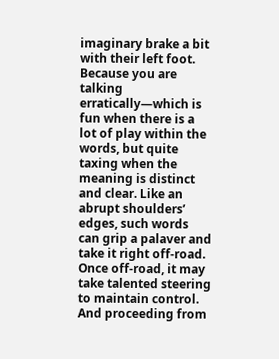imaginary brake a bit with their left foot. Because you are talking erratically—which is fun when there is a lot of play within the words, but quite taxing when the meaning is distinct and clear. Like an abrupt shoulders’ edges, such words can grip a palaver and take it right off-road. Once off-road, it may take talented steering to maintain control. And proceeding from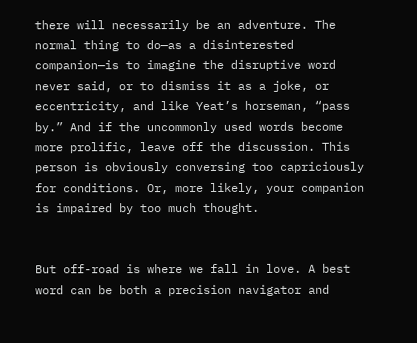there will necessarily be an adventure. The normal thing to do—as a disinterested companion—is to imagine the disruptive word never said, or to dismiss it as a joke, or eccentricity, and like Yeat’s horseman, “pass by.” And if the uncommonly used words become more prolific, leave off the discussion. This person is obviously conversing too capriciously for conditions. Or, more likely, your companion is impaired by too much thought.


But off-road is where we fall in love. A best word can be both a precision navigator and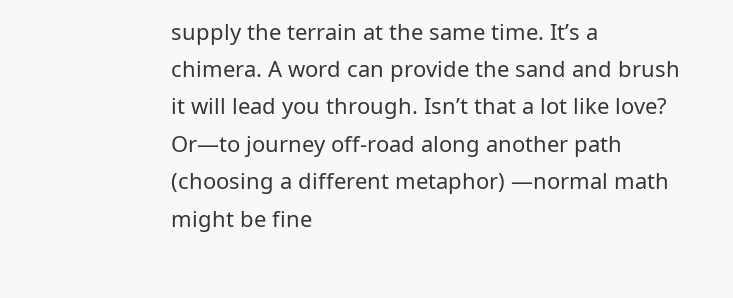supply the terrain at the same time. It’s a chimera. A word can provide the sand and brush it will lead you through. Isn’t that a lot like love? Or—to journey off-road along another path (choosing a different metaphor) —normal math might be fine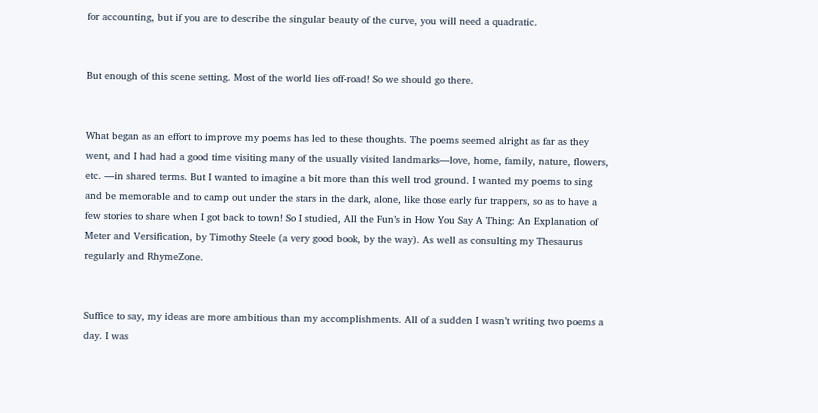for accounting, but if you are to describe the singular beauty of the curve, you will need a quadratic.


But enough of this scene setting. Most of the world lies off-road! So we should go there.


What began as an effort to improve my poems has led to these thoughts. The poems seemed alright as far as they went, and I had had a good time visiting many of the usually visited landmarks—love, home, family, nature, flowers, etc. —in shared terms. But I wanted to imagine a bit more than this well trod ground. I wanted my poems to sing and be memorable and to camp out under the stars in the dark, alone, like those early fur trappers, so as to have a few stories to share when I got back to town! So I studied, All the Fun’s in How You Say A Thing: An Explanation of Meter and Versification, by Timothy Steele (a very good book, by the way). As well as consulting my Thesaurus regularly and RhymeZone.


Suffice to say, my ideas are more ambitious than my accomplishments. All of a sudden I wasn’t writing two poems a day. I was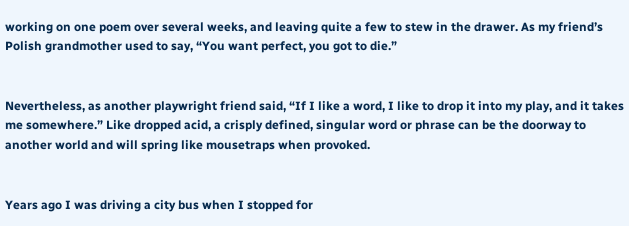working on one poem over several weeks, and leaving quite a few to stew in the drawer. As my friend’s Polish grandmother used to say, “You want perfect, you got to die.”


Nevertheless, as another playwright friend said, “If I like a word, I like to drop it into my play, and it takes me somewhere.” Like dropped acid, a crisply defined, singular word or phrase can be the doorway to another world and will spring like mousetraps when provoked.


Years ago I was driving a city bus when I stopped for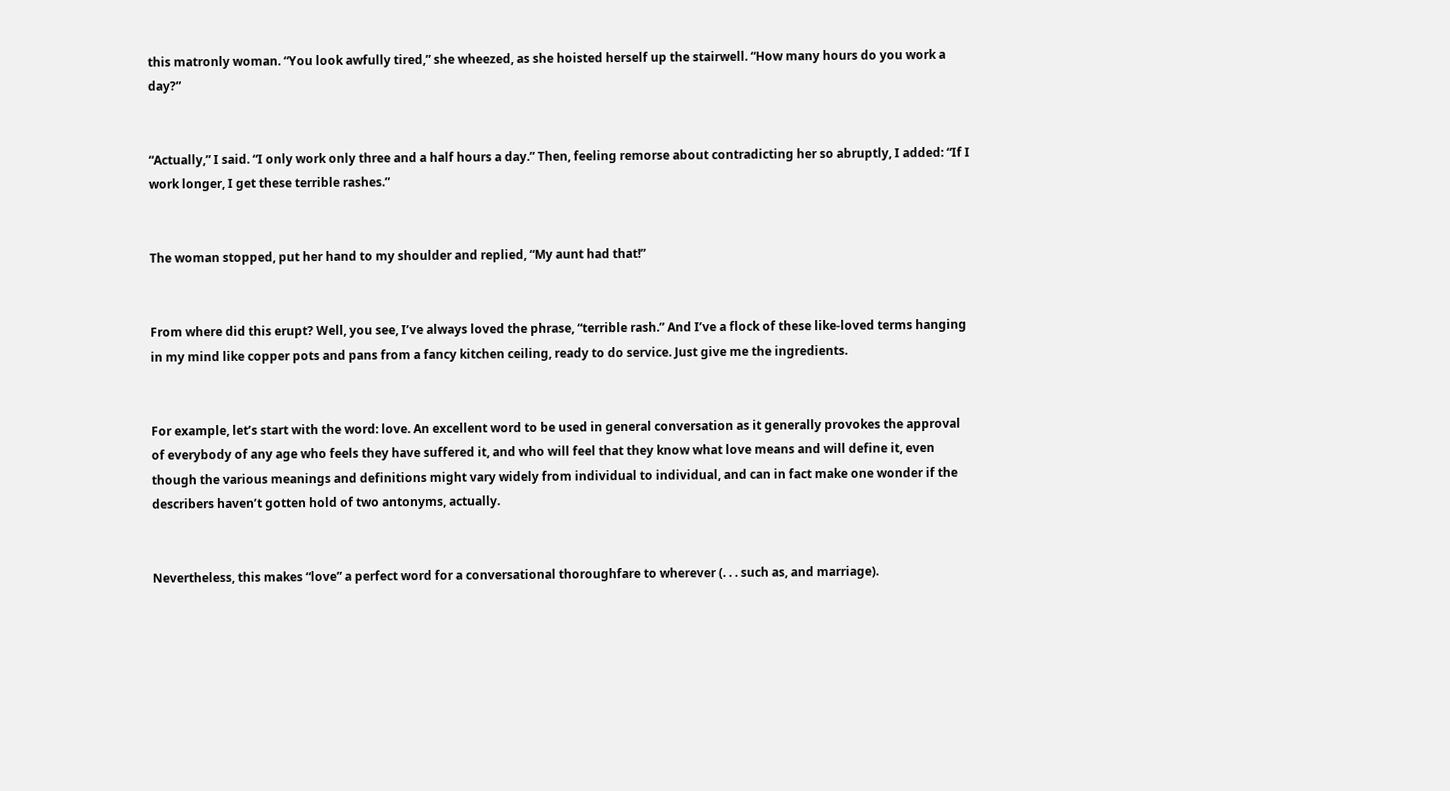this matronly woman. “You look awfully tired,” she wheezed, as she hoisted herself up the stairwell. “How many hours do you work a day?”


“Actually,” I said. “I only work only three and a half hours a day.” Then, feeling remorse about contradicting her so abruptly, I added: “If I work longer, I get these terrible rashes.”


The woman stopped, put her hand to my shoulder and replied, “My aunt had that!”


From where did this erupt? Well, you see, I’ve always loved the phrase, “terrible rash.” And I’ve a flock of these like-loved terms hanging in my mind like copper pots and pans from a fancy kitchen ceiling, ready to do service. Just give me the ingredients.


For example, let’s start with the word: love. An excellent word to be used in general conversation as it generally provokes the approval of everybody of any age who feels they have suffered it, and who will feel that they know what love means and will define it, even though the various meanings and definitions might vary widely from individual to individual, and can in fact make one wonder if the describers haven’t gotten hold of two antonyms, actually.


Nevertheless, this makes “love” a perfect word for a conversational thoroughfare to wherever (. . . such as, and marriage).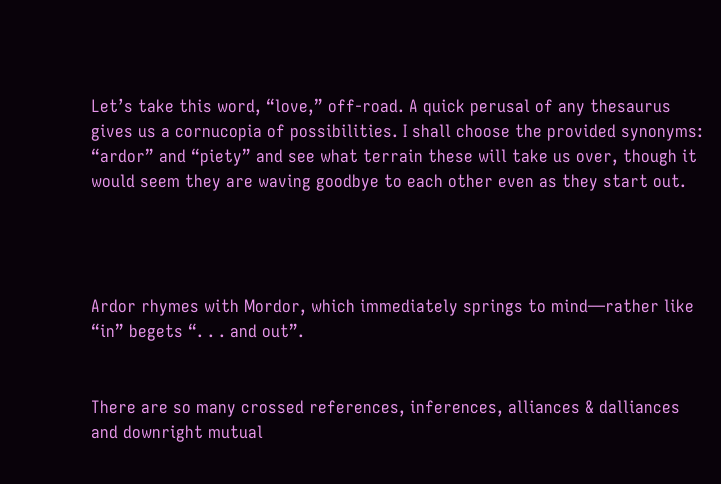Let’s take this word, “love,” off-road. A quick perusal of any thesaurus gives us a cornucopia of possibilities. I shall choose the provided synonyms: “ardor” and “piety” and see what terrain these will take us over, though it would seem they are waving goodbye to each other even as they start out.




Ardor rhymes with Mordor, which immediately springs to mind—rather like “in” begets “. . . and out”.


There are so many crossed references, inferences, alliances & dalliances and downright mutual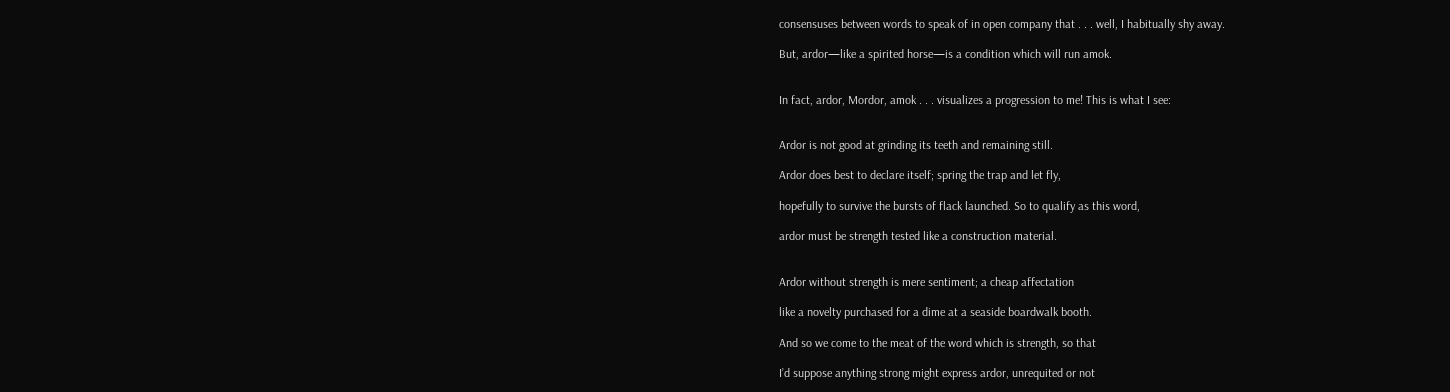consensuses between words to speak of in open company that . . . well, I habitually shy away.

But, ardor—like a spirited horse—is a condition which will run amok.


In fact, ardor, Mordor, amok . . . visualizes a progression to me! This is what I see:


Ardor is not good at grinding its teeth and remaining still.

Ardor does best to declare itself; spring the trap and let fly,

hopefully to survive the bursts of flack launched. So to qualify as this word,

ardor must be strength tested like a construction material.


Ardor without strength is mere sentiment; a cheap affectation

like a novelty purchased for a dime at a seaside boardwalk booth.

And so we come to the meat of the word which is strength, so that

I’d suppose anything strong might express ardor, unrequited or not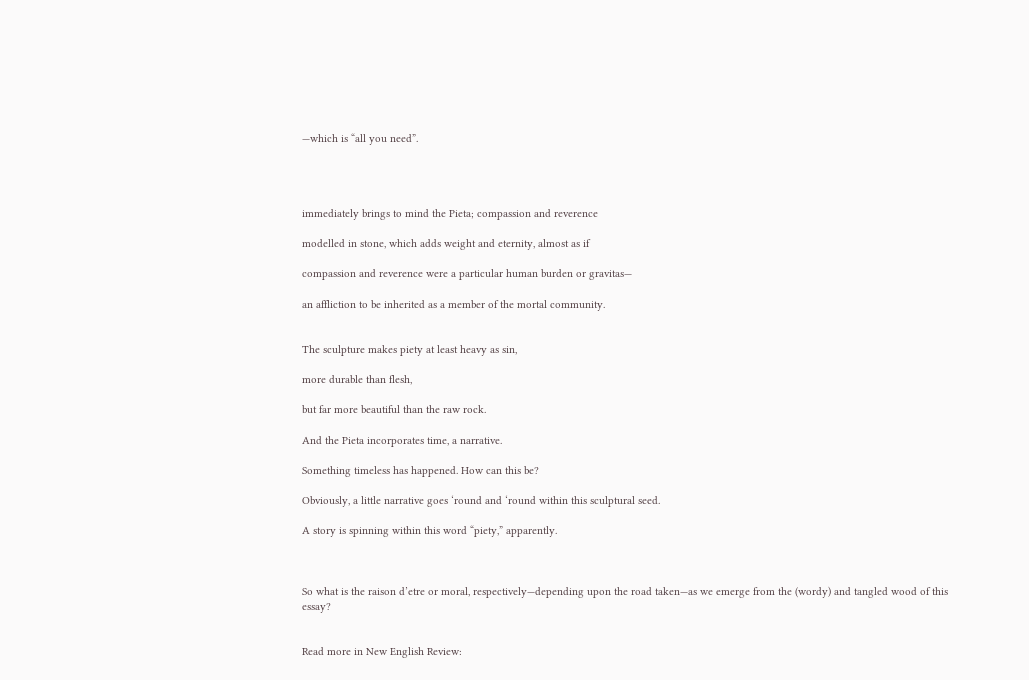—which is “all you need”.




immediately brings to mind the Pieta; compassion and reverence

modelled in stone, which adds weight and eternity, almost as if

compassion and reverence were a particular human burden or gravitas—

an affliction to be inherited as a member of the mortal community.


The sculpture makes piety at least heavy as sin,

more durable than flesh,

but far more beautiful than the raw rock.

And the Pieta incorporates time, a narrative.

Something timeless has happened. How can this be?

Obviously, a little narrative goes ‘round and ‘round within this sculptural seed.

A story is spinning within this word “piety,” apparently.



So what is the raison d’etre or moral, respectively—depending upon the road taken—as we emerge from the (wordy) and tangled wood of this essay?


Read more in New English Review: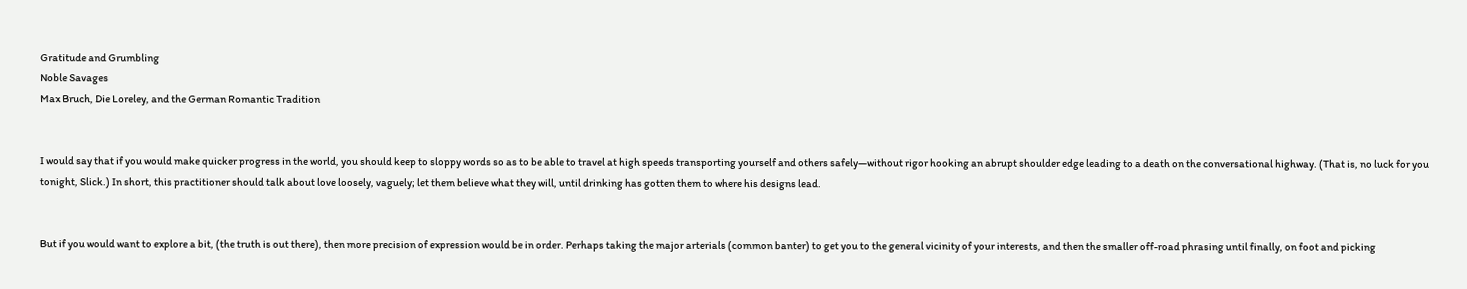Gratitude and Grumbling
Noble Savages
Max Bruch, Die Loreley, and the German Romantic Tradition


I would say that if you would make quicker progress in the world, you should keep to sloppy words so as to be able to travel at high speeds transporting yourself and others safely—without rigor hooking an abrupt shoulder edge leading to a death on the conversational highway. (That is, no luck for you tonight, Slick.) In short, this practitioner should talk about love loosely, vaguely; let them believe what they will, until drinking has gotten them to where his designs lead.


But if you would want to explore a bit, (the truth is out there), then more precision of expression would be in order. Perhaps taking the major arterials (common banter) to get you to the general vicinity of your interests, and then the smaller off-road phrasing until finally, on foot and picking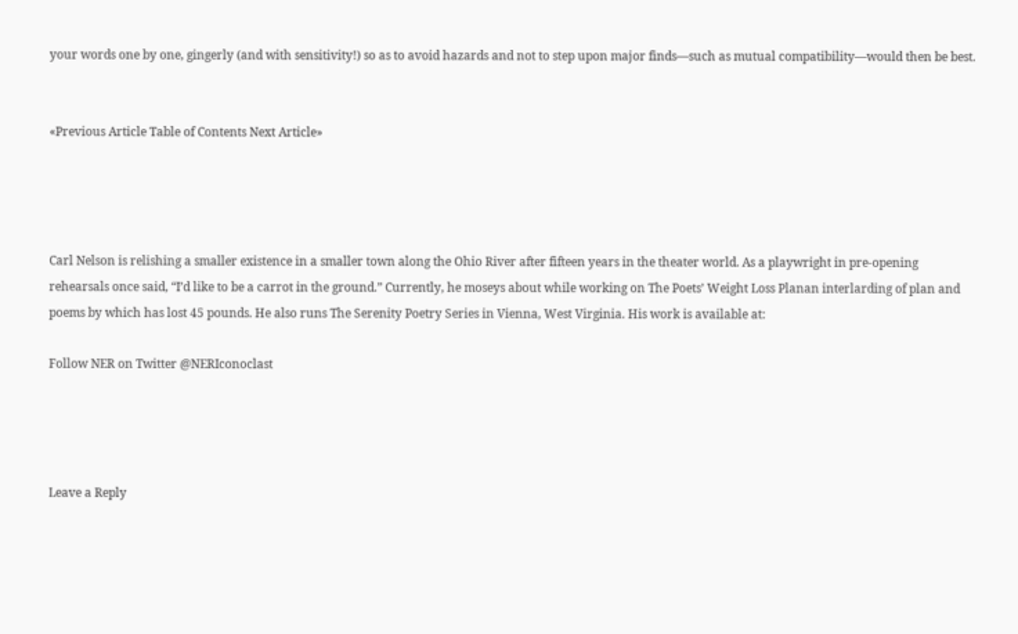your words one by one, gingerly (and with sensitivity!) so as to avoid hazards and not to step upon major finds—such as mutual compatibility—would then be best.


«Previous Article Table of Contents Next Article»




Carl Nelson is relishing a smaller existence in a smaller town along the Ohio River after fifteen years in the theater world. As a playwright in pre-opening rehearsals once said, “I’d like to be a carrot in the ground.” Currently, he moseys about while working on The Poets’ Weight Loss Planan interlarding of plan and poems by which has lost 45 pounds. He also runs The Serenity Poetry Series in Vienna, West Virginia. His work is available at:

Follow NER on Twitter @NERIconoclast




Leave a Reply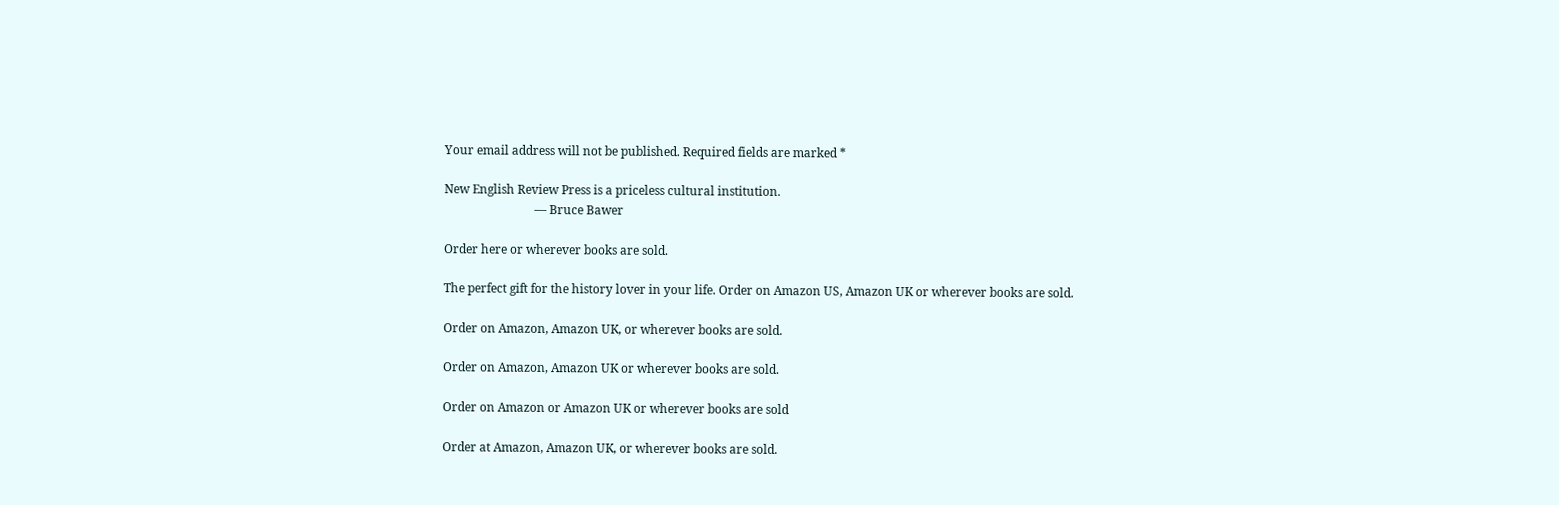Your email address will not be published. Required fields are marked *

New English Review Press is a priceless cultural institution.
                              — Bruce Bawer

Order here or wherever books are sold.

The perfect gift for the history lover in your life. Order on Amazon US, Amazon UK or wherever books are sold.

Order on Amazon, Amazon UK, or wherever books are sold.

Order on Amazon, Amazon UK or wherever books are sold.

Order on Amazon or Amazon UK or wherever books are sold

Order at Amazon, Amazon UK, or wherever books are sold.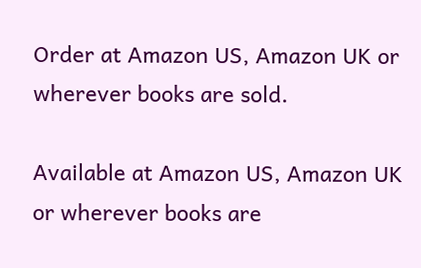Order at Amazon US, Amazon UK or wherever books are sold.

Available at Amazon US, Amazon UK or wherever books are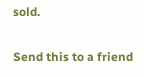sold.

Send this to a friend